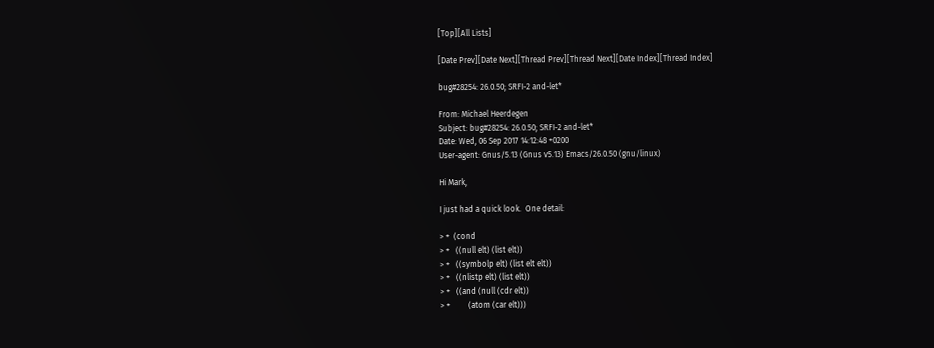[Top][All Lists]

[Date Prev][Date Next][Thread Prev][Thread Next][Date Index][Thread Index]

bug#28254: 26.0.50; SRFI-2 and-let*

From: Michael Heerdegen
Subject: bug#28254: 26.0.50; SRFI-2 and-let*
Date: Wed, 06 Sep 2017 14:12:48 +0200
User-agent: Gnus/5.13 (Gnus v5.13) Emacs/26.0.50 (gnu/linux)

Hi Mark,

I just had a quick look.  One detail:

> +  (cond
> +   ((null elt) (list elt))
> +   ((symbolp elt) (list elt elt))
> +   ((nlistp elt) (list elt))
> +   ((and (null (cdr elt))
> +         (atom (car elt)))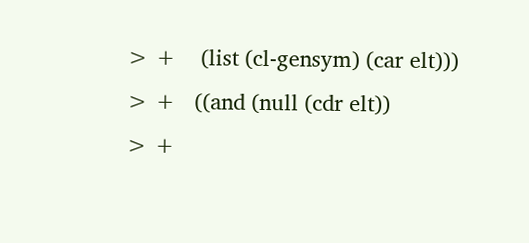> +    (list (cl-gensym) (car elt)))
> +   ((and (null (cdr elt))
> +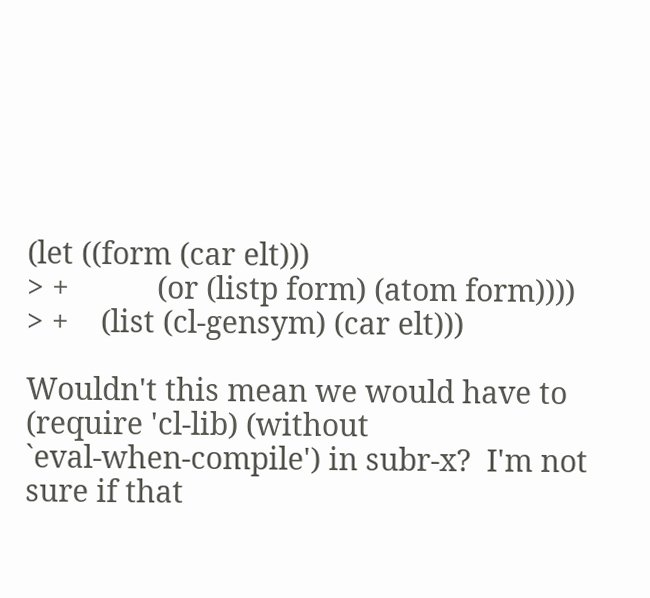(let ((form (car elt)))
> +           (or (listp form) (atom form))))
> +    (list (cl-gensym) (car elt)))

Wouldn't this mean we would have to (require 'cl-lib) (without
`eval-when-compile') in subr-x?  I'm not sure if that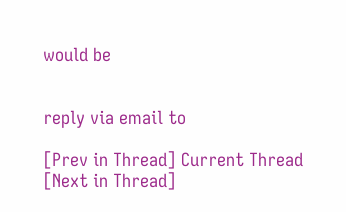would be


reply via email to

[Prev in Thread] Current Thread [Next in Thread]